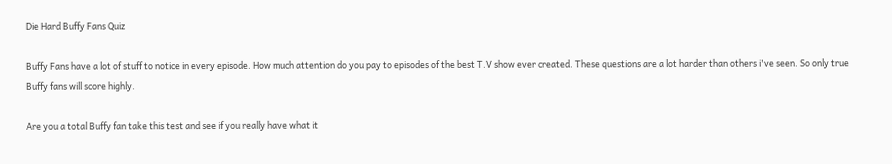Die Hard Buffy Fans Quiz

Buffy Fans have a lot of stuff to notice in every episode. How much attention do you pay to episodes of the best T.V show ever created. These questions are a lot harder than others i've seen. So only true Buffy fans will score highly.

Are you a total Buffy fan take this test and see if you really have what it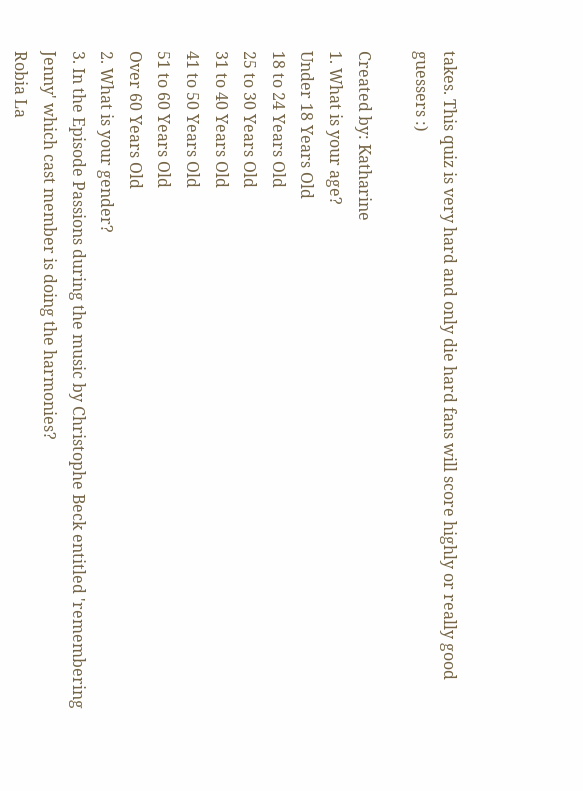takes. This quiz is very hard and only die hard fans will score highly or really good guessers :)

Created by: Katharine
1. What is your age?
Under 18 Years Old
18 to 24 Years Old
25 to 30 Years Old
31 to 40 Years Old
41 to 50 Years Old
51 to 60 Years Old
Over 60 Years Old
2. What is your gender?
3. In the Episode Passions during the music by Christophe Beck entitled 'remembering Jenny' which cast member is doing the harmonies?
Robia La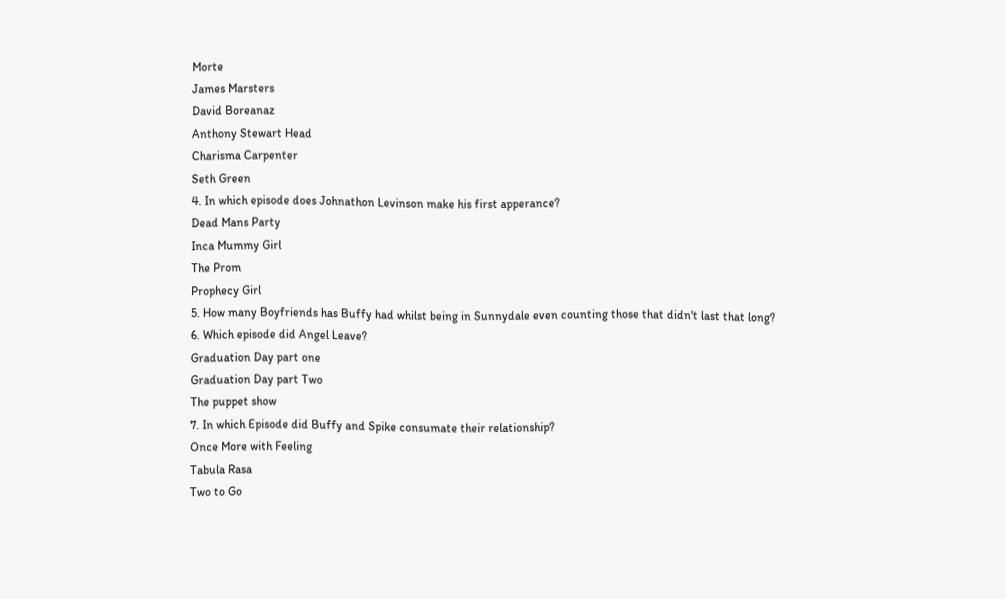Morte
James Marsters
David Boreanaz
Anthony Stewart Head
Charisma Carpenter
Seth Green
4. In which episode does Johnathon Levinson make his first apperance?
Dead Mans Party
Inca Mummy Girl
The Prom
Prophecy Girl
5. How many Boyfriends has Buffy had whilst being in Sunnydale even counting those that didn't last that long?
6. Which episode did Angel Leave?
Graduation Day part one
Graduation Day part Two
The puppet show
7. In which Episode did Buffy and Spike consumate their relationship?
Once More with Feeling
Tabula Rasa
Two to Go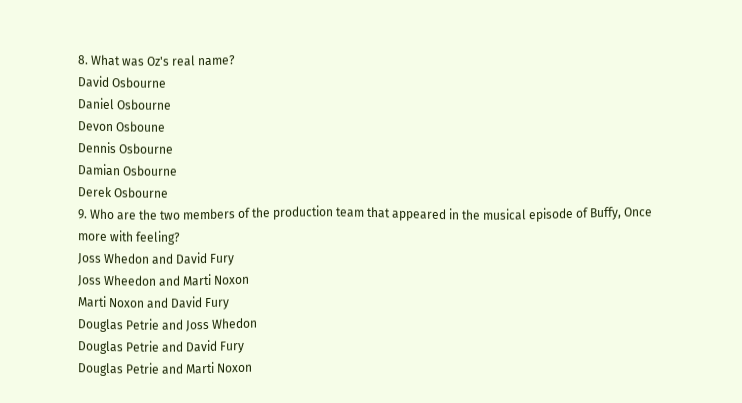8. What was Oz's real name?
David Osbourne
Daniel Osbourne
Devon Osboune
Dennis Osbourne
Damian Osbourne
Derek Osbourne
9. Who are the two members of the production team that appeared in the musical episode of Buffy, Once more with feeling?
Joss Whedon and David Fury
Joss Wheedon and Marti Noxon
Marti Noxon and David Fury
Douglas Petrie and Joss Whedon
Douglas Petrie and David Fury
Douglas Petrie and Marti Noxon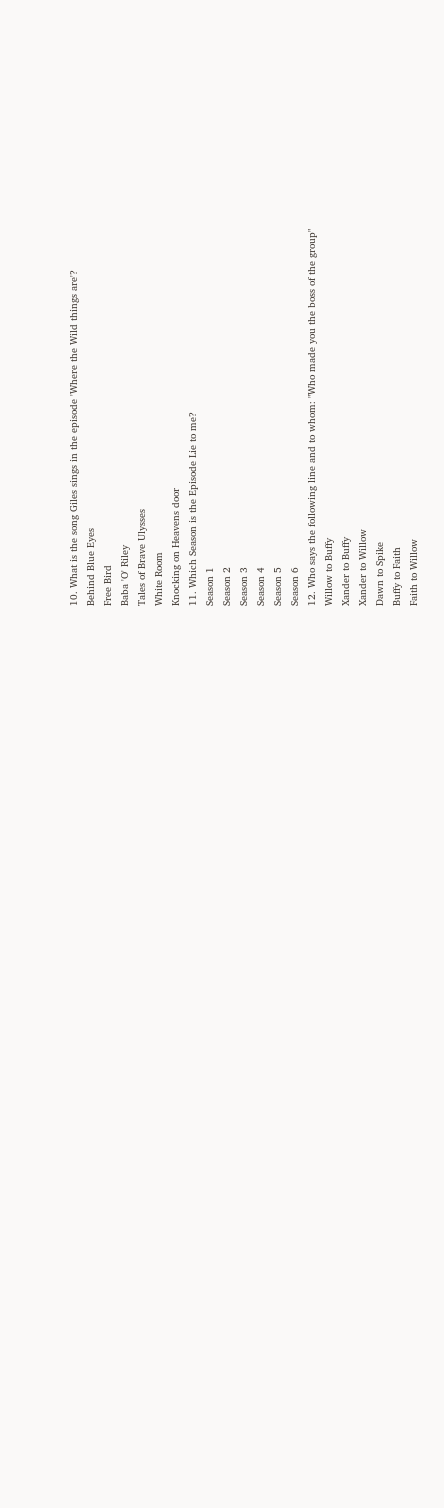10. What is the song Giles sings in the episode 'Where the Wild things are'?
Behind Blue Eyes
Free Bird
Baba 'O' Riley
Tales of Brave Ulysses
White Room
Knocking on Heavens door
11. Which Season is the Episode Lie to me?
Season 1
Season 2
Season 3
Season 4
Season 5
Season 6
12. Who says the following line and to whom: "Who made you the boss of the group"
Willow to Buffy
Xander to Buffy
Xander to Willow
Dawn to Spike
Buffy to Faith
Faith to Willow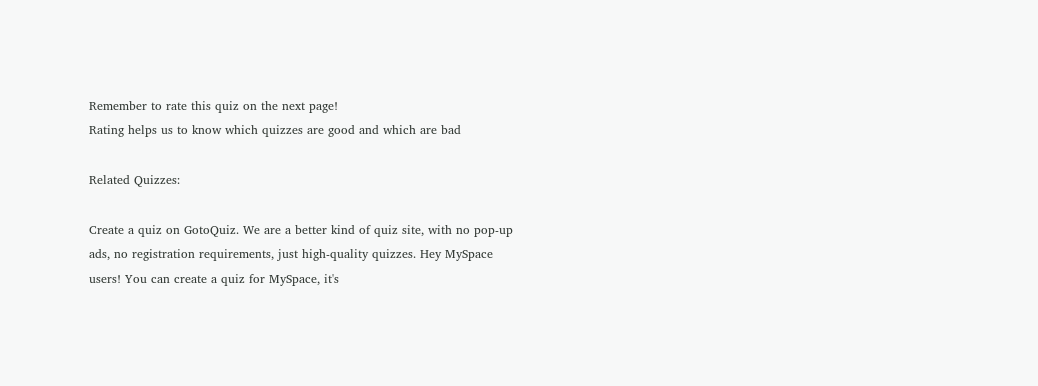Remember to rate this quiz on the next page!
Rating helps us to know which quizzes are good and which are bad

Related Quizzes:

Create a quiz on GotoQuiz. We are a better kind of quiz site, with no pop-up ads, no registration requirements, just high-quality quizzes. Hey MySpace users! You can create a quiz for MySpace, it's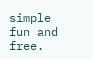simple fun and free.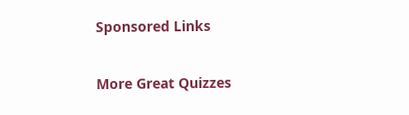Sponsored Links

More Great Quizzes